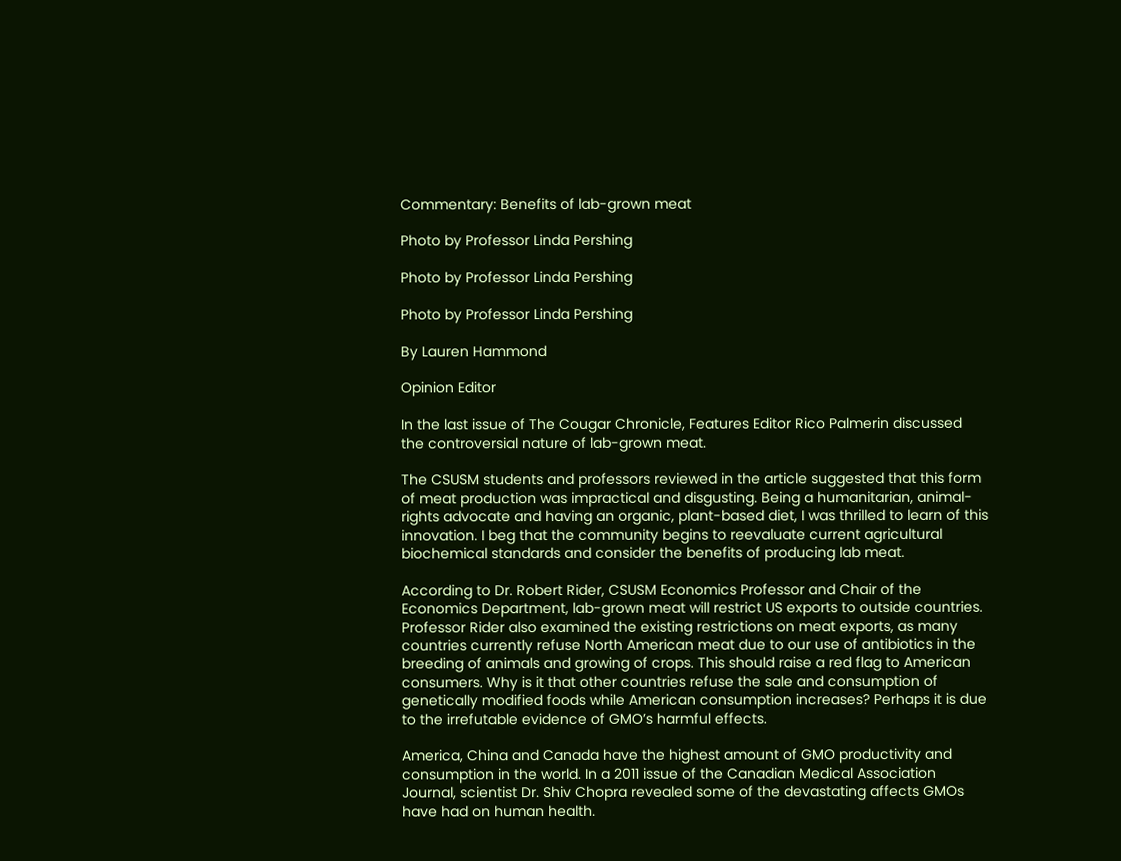Commentary: Benefits of lab-grown meat

Photo by Professor Linda Pershing

Photo by Professor Linda Pershing

Photo by Professor Linda Pershing

By Lauren Hammond

Opinion Editor

In the last issue of The Cougar Chronicle, Features Editor Rico Palmerin discussed the controversial nature of lab-grown meat.

The CSUSM students and professors reviewed in the article suggested that this form of meat production was impractical and disgusting. Being a humanitarian, animal-rights advocate and having an organic, plant-based diet, I was thrilled to learn of this innovation. I beg that the community begins to reevaluate current agricultural biochemical standards and consider the benefits of producing lab meat.

According to Dr. Robert Rider, CSUSM Economics Professor and Chair of the Economics Department, lab-grown meat will restrict US exports to outside countries. Professor Rider also examined the existing restrictions on meat exports, as many countries currently refuse North American meat due to our use of antibiotics in the breeding of animals and growing of crops. This should raise a red flag to American consumers. Why is it that other countries refuse the sale and consumption of genetically modified foods while American consumption increases? Perhaps it is due to the irrefutable evidence of GMO’s harmful effects.

America, China and Canada have the highest amount of GMO productivity and consumption in the world. In a 2011 issue of the Canadian Medical Association Journal, scientist Dr. Shiv Chopra revealed some of the devastating affects GMOs have had on human health.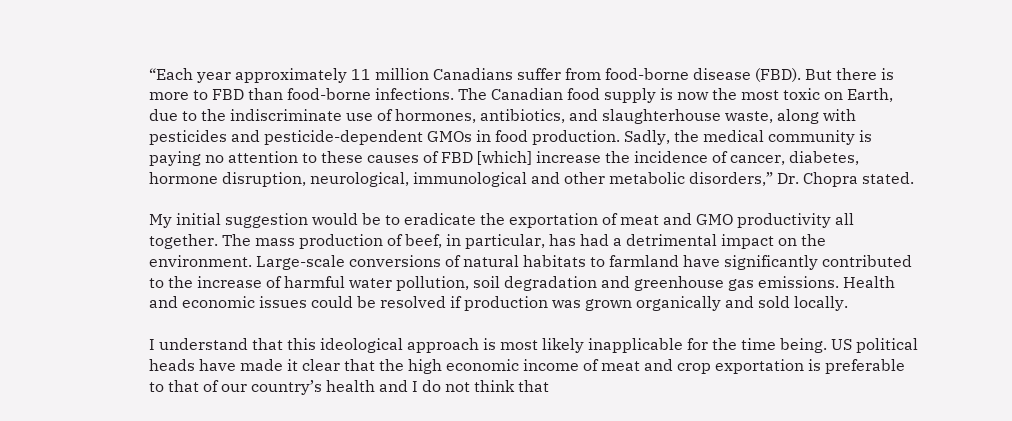“Each year approximately 11 million Canadians suffer from food-borne disease (FBD). But there is more to FBD than food-borne infections. The Canadian food supply is now the most toxic on Earth, due to the indiscriminate use of hormones, antibiotics, and slaughterhouse waste, along with pesticides and pesticide-dependent GMOs in food production. Sadly, the medical community is paying no attention to these causes of FBD [which] increase the incidence of cancer, diabetes, hormone disruption, neurological, immunological and other metabolic disorders,” Dr. Chopra stated.

My initial suggestion would be to eradicate the exportation of meat and GMO productivity all together. The mass production of beef, in particular, has had a detrimental impact on the environment. Large-scale conversions of natural habitats to farmland have significantly contributed to the increase of harmful water pollution, soil degradation and greenhouse gas emissions. Health and economic issues could be resolved if production was grown organically and sold locally.

I understand that this ideological approach is most likely inapplicable for the time being. US political heads have made it clear that the high economic income of meat and crop exportation is preferable to that of our country’s health and I do not think that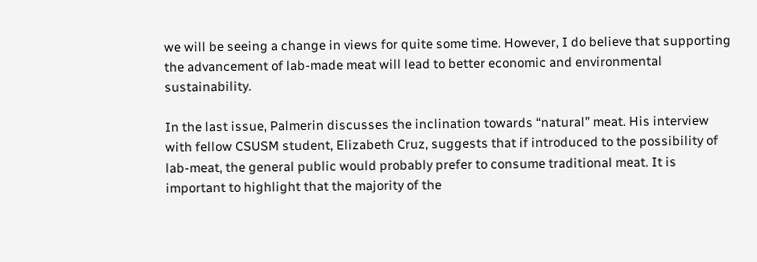we will be seeing a change in views for quite some time. However, I do believe that supporting the advancement of lab-made meat will lead to better economic and environmental sustainability.

In the last issue, Palmerin discusses the inclination towards “natural” meat. His interview with fellow CSUSM student, Elizabeth Cruz, suggests that if introduced to the possibility of lab-meat, the general public would probably prefer to consume traditional meat. It is important to highlight that the majority of the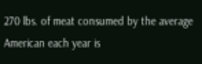270 lbs. of meat consumed by the average American each year is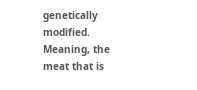genetically modified. Meaning, the meat that is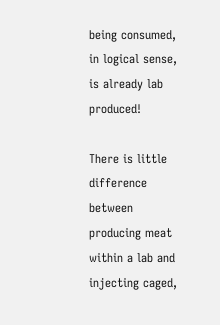being consumed, in logical sense, is already lab produced!

There is little difference between producing meat within a lab and injecting caged,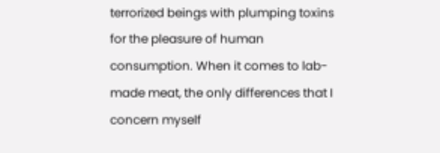terrorized beings with plumping toxins for the pleasure of human consumption. When it comes to lab-made meat, the only differences that I concern myself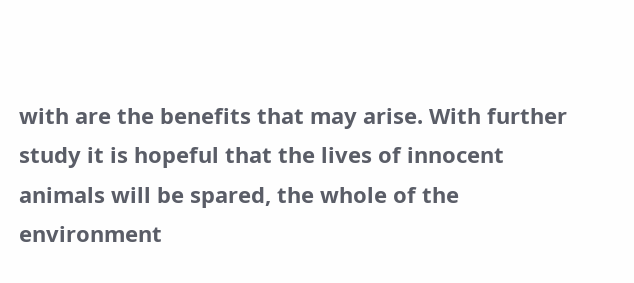with are the benefits that may arise. With further study it is hopeful that the lives of innocent animals will be spared, the whole of the environment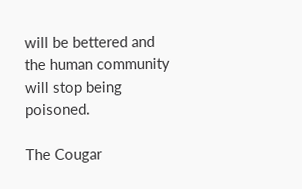will be bettered and the human community will stop being poisoned.

The Cougar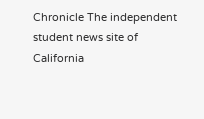Chronicle The independent student news site of California